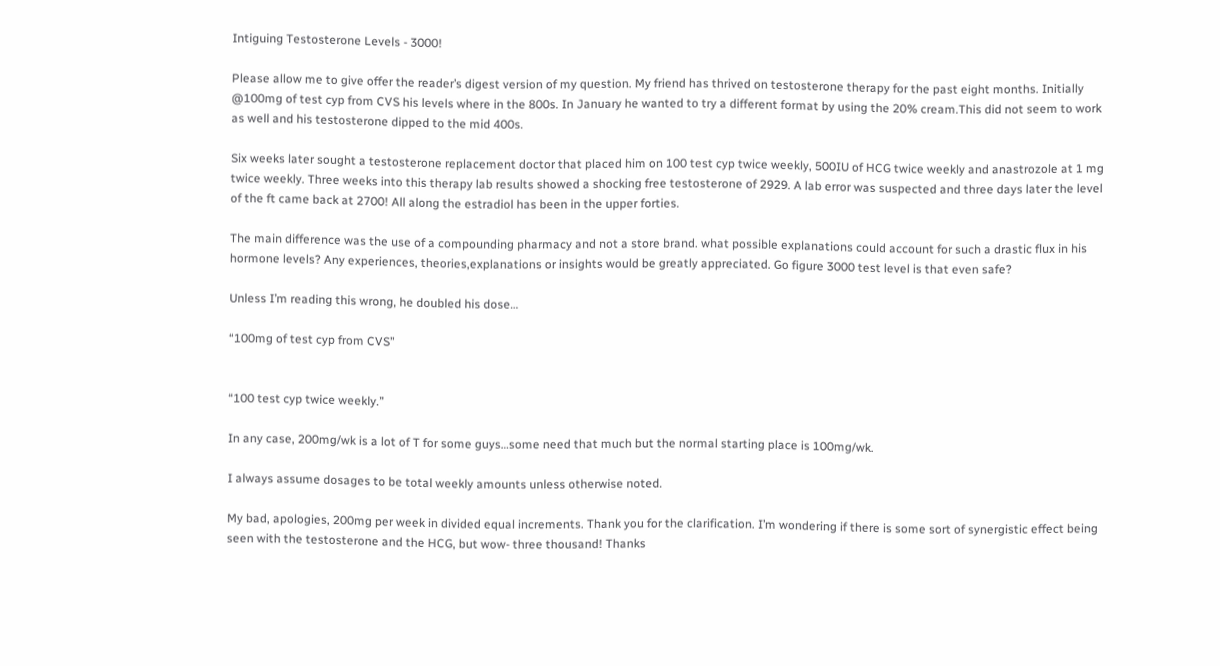Intiguing Testosterone Levels - 3000!

Please allow me to give offer the reader’s digest version of my question. My friend has thrived on testosterone therapy for the past eight months. Initially @100mg of test cyp from CVS his levels where in the 800s. In January he wanted to try a different format by using the 20% cream.This did not seem to work as well and his testosterone dipped to the mid 400s.

Six weeks later sought a testosterone replacement doctor that placed him on 100 test cyp twice weekly, 500IU of HCG twice weekly and anastrozole at 1 mg twice weekly. Three weeks into this therapy lab results showed a shocking free testosterone of 2929. A lab error was suspected and three days later the level of the ft came back at 2700! All along the estradiol has been in the upper forties.

The main difference was the use of a compounding pharmacy and not a store brand. what possible explanations could account for such a drastic flux in his hormone levels? Any experiences, theories,explanations or insights would be greatly appreciated. Go figure 3000 test level is that even safe?

Unless I’m reading this wrong, he doubled his dose…

“100mg of test cyp from CVS”


“100 test cyp twice weekly.”

In any case, 200mg/wk is a lot of T for some guys…some need that much but the normal starting place is 100mg/wk.

I always assume dosages to be total weekly amounts unless otherwise noted.

My bad, apologies, 200mg per week in divided equal increments. Thank you for the clarification. I’m wondering if there is some sort of synergistic effect being seen with the testosterone and the HCG, but wow- three thousand! Thanks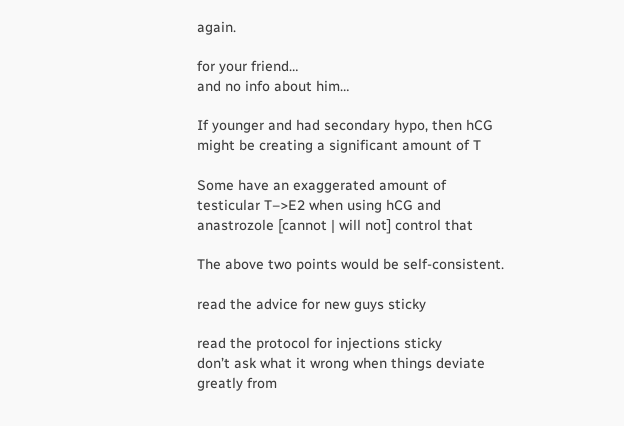again.

for your friend…
and no info about him…

If younger and had secondary hypo, then hCG might be creating a significant amount of T

Some have an exaggerated amount of testicular T–>E2 when using hCG and anastrozole [cannot | will not] control that

The above two points would be self-consistent.

read the advice for new guys sticky

read the protocol for injections sticky
don’t ask what it wrong when things deviate greatly from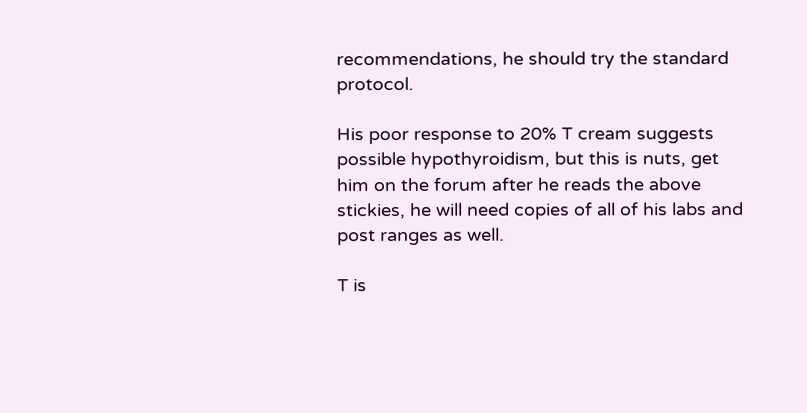recommendations, he should try the standard protocol.

His poor response to 20% T cream suggests possible hypothyroidism, but this is nuts, get him on the forum after he reads the above stickies, he will need copies of all of his labs and post ranges as well.

T is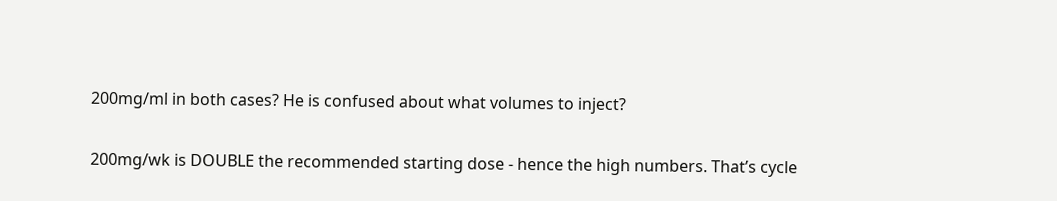200mg/ml in both cases? He is confused about what volumes to inject?

200mg/wk is DOUBLE the recommended starting dose - hence the high numbers. That’s cycle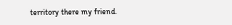territory there my friend.